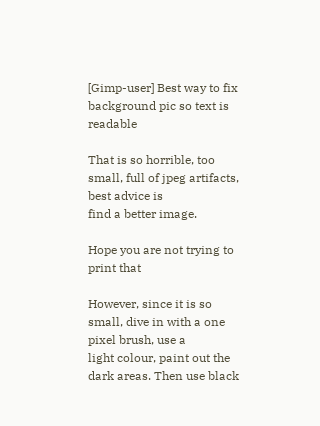[Gimp-user] Best way to fix background pic so text is readable

That is so horrible, too small, full of jpeg artifacts, best advice is
find a better image.

Hope you are not trying to print that

However, since it is so small, dive in with a one pixel brush, use a
light colour, paint out the dark areas. Then use black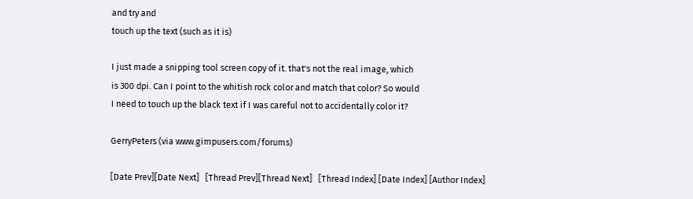and try and
touch up the text (such as it is)

I just made a snipping tool screen copy of it. that's not the real image, which
is 300 dpi. Can I point to the whitish rock color and match that color? So would
I need to touch up the black text if I was careful not to accidentally color it?

GerryPeters (via www.gimpusers.com/forums)

[Date Prev][Date Next]   [Thread Prev][Thread Next]   [Thread Index] [Date Index] [Author Index]